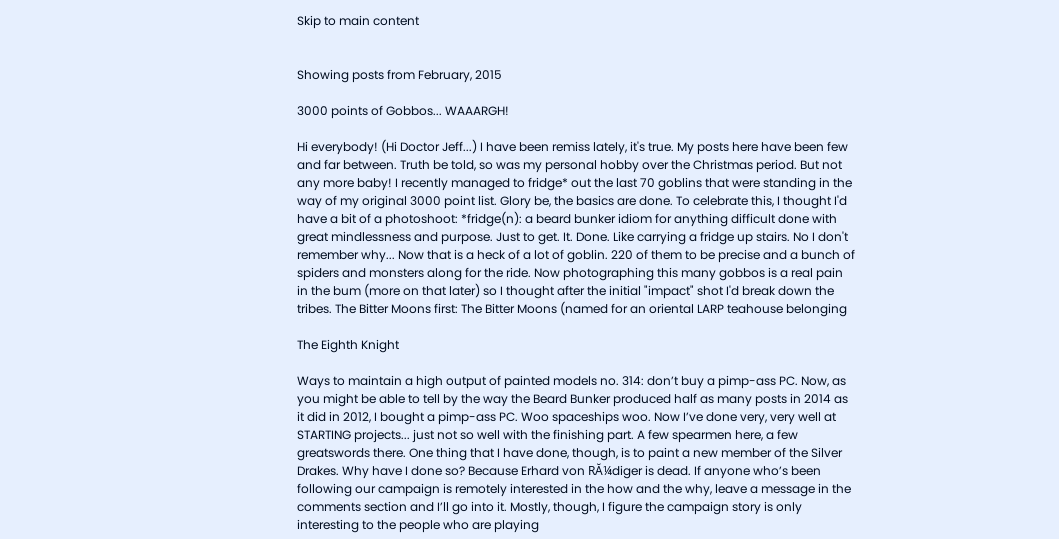Skip to main content


Showing posts from February, 2015

3000 points of Gobbos... WAAARGH!

Hi everybody! (Hi Doctor Jeff...) I have been remiss lately, it's true. My posts here have been few and far between. Truth be told, so was my personal hobby over the Christmas period. But not any more baby! I recently managed to fridge* out the last 70 goblins that were standing in the way of my original 3000 point list. Glory be, the basics are done. To celebrate this, I thought I'd have a bit of a photoshoot: *fridge(n): a beard bunker idiom for anything difficult done with great mindlessness and purpose. Just to get. It. Done. Like carrying a fridge up stairs. No I don't remember why... Now that is a heck of a lot of goblin. 220 of them to be precise and a bunch of spiders and monsters along for the ride. Now photographing this many gobbos is a real pain in the bum (more on that later) so I thought after the initial "impact" shot I'd break down the tribes. The Bitter Moons first: The Bitter Moons (named for an oriental LARP teahouse belonging

The Eighth Knight

Ways to maintain a high output of painted models no. 314: don’t buy a pimp-ass PC. Now, as you might be able to tell by the way the Beard Bunker produced half as many posts in 2014 as it did in 2012, I bought a pimp-ass PC. Woo spaceships woo. Now I’ve done very, very well at STARTING projects... just not so well with the finishing part. A few spearmen here, a few greatswords there. One thing that I have done, though, is to paint a new member of the Silver Drakes. Why have I done so? Because Erhard von RĂ¼diger is dead. If anyone who’s been following our campaign is remotely interested in the how and the why, leave a message in the comments section and I’ll go into it. Mostly, though, I figure the campaign story is only interesting to the people who are playing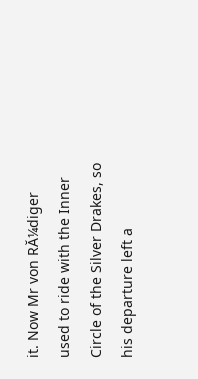it. Now Mr von RĂ¼diger used to ride with the Inner Circle of the Silver Drakes, so his departure left a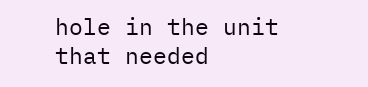hole in the unit that needed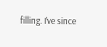filling. I’ve since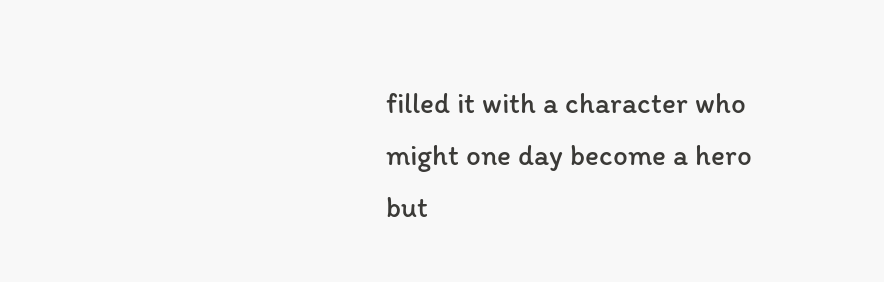filled it with a character who might one day become a hero but